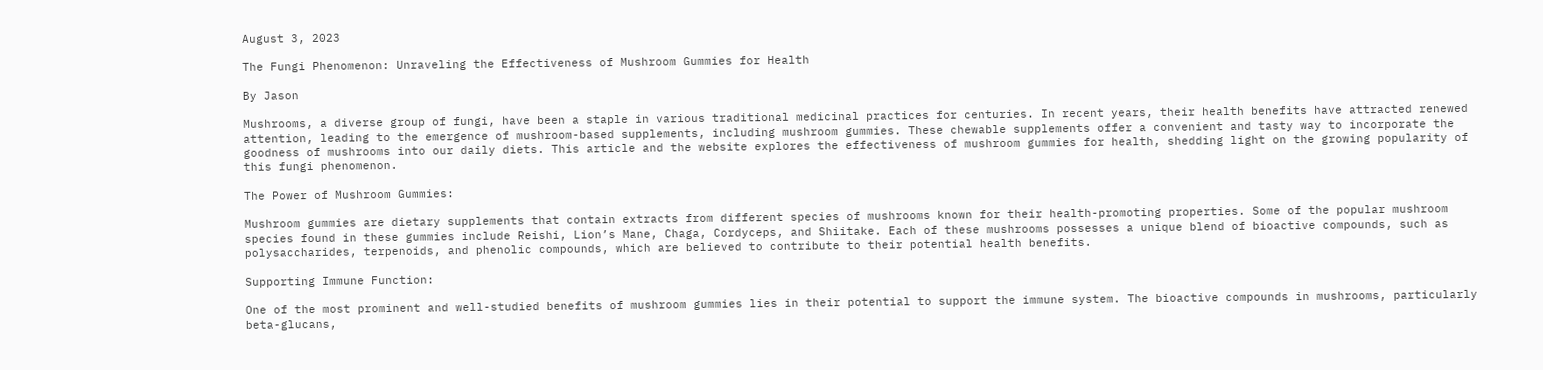August 3, 2023

The Fungi Phenomenon: Unraveling the Effectiveness of Mushroom Gummies for Health

By Jason

Mushrooms, a diverse group of fungi, have been a staple in various traditional medicinal practices for centuries. In recent years, their health benefits have attracted renewed attention, leading to the emergence of mushroom-based supplements, including mushroom gummies. These chewable supplements offer a convenient and tasty way to incorporate the goodness of mushrooms into our daily diets. This article and the website explores the effectiveness of mushroom gummies for health, shedding light on the growing popularity of this fungi phenomenon.

The Power of Mushroom Gummies:

Mushroom gummies are dietary supplements that contain extracts from different species of mushrooms known for their health-promoting properties. Some of the popular mushroom species found in these gummies include Reishi, Lion’s Mane, Chaga, Cordyceps, and Shiitake. Each of these mushrooms possesses a unique blend of bioactive compounds, such as polysaccharides, terpenoids, and phenolic compounds, which are believed to contribute to their potential health benefits.

Supporting Immune Function:

One of the most prominent and well-studied benefits of mushroom gummies lies in their potential to support the immune system. The bioactive compounds in mushrooms, particularly beta-glucans,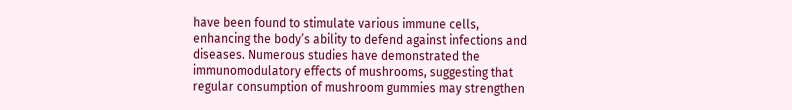have been found to stimulate various immune cells, enhancing the body’s ability to defend against infections and diseases. Numerous studies have demonstrated the immunomodulatory effects of mushrooms, suggesting that regular consumption of mushroom gummies may strengthen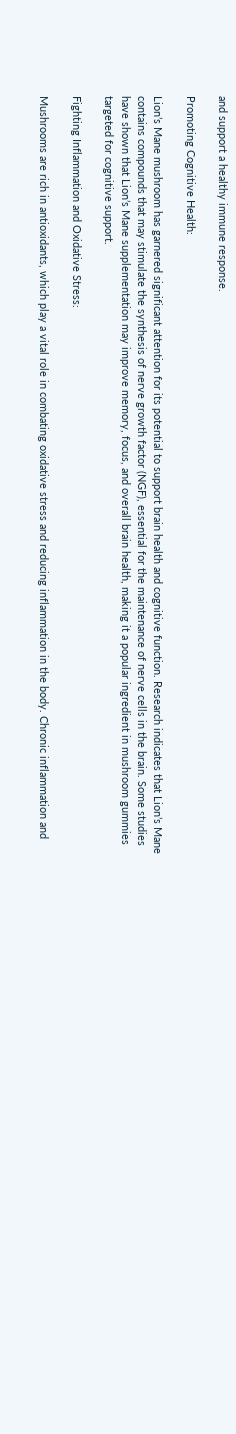and support a healthy immune response.

Promoting Cognitive Health:

Lion’s Mane mushroom has garnered significant attention for its potential to support brain health and cognitive function. Research indicates that Lion’s Mane contains compounds that may stimulate the synthesis of nerve growth factor (NGF), essential for the maintenance of nerve cells in the brain. Some studies have shown that Lion’s Mane supplementation may improve memory, focus, and overall brain health, making it a popular ingredient in mushroom gummies targeted for cognitive support.

Fighting Inflammation and Oxidative Stress:

Mushrooms are rich in antioxidants, which play a vital role in combating oxidative stress and reducing inflammation in the body. Chronic inflammation and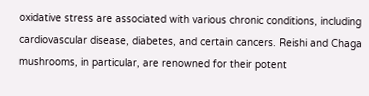oxidative stress are associated with various chronic conditions, including cardiovascular disease, diabetes, and certain cancers. Reishi and Chaga mushrooms, in particular, are renowned for their potent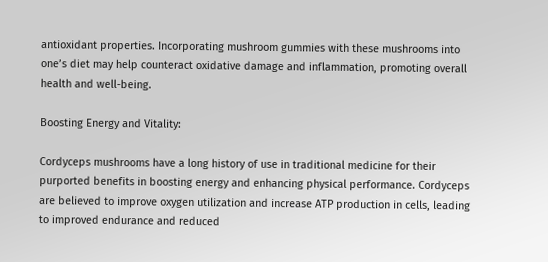antioxidant properties. Incorporating mushroom gummies with these mushrooms into one’s diet may help counteract oxidative damage and inflammation, promoting overall health and well-being.

Boosting Energy and Vitality:

Cordyceps mushrooms have a long history of use in traditional medicine for their purported benefits in boosting energy and enhancing physical performance. Cordyceps are believed to improve oxygen utilization and increase ATP production in cells, leading to improved endurance and reduced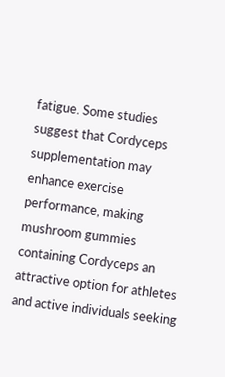fatigue. Some studies suggest that Cordyceps supplementation may enhance exercise performance, making mushroom gummies containing Cordyceps an attractive option for athletes and active individuals seeking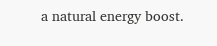a natural energy boost.